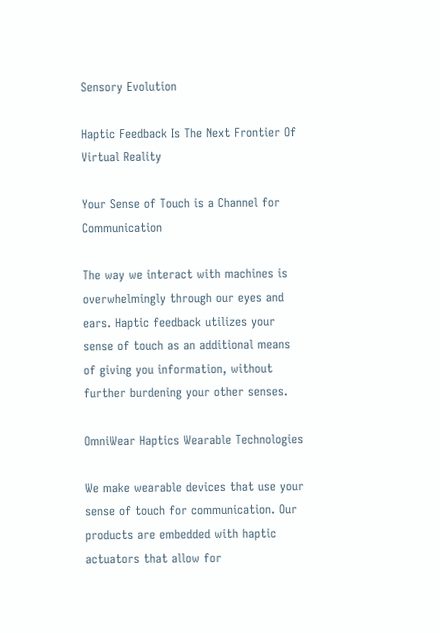Sensory Evolution

Haptic Feedback Is The Next Frontier Of Virtual Reality

Your Sense of Touch is a Channel for Communication

The way we interact with machines is overwhelmingly through our eyes and ears. Haptic feedback utilizes your sense of touch as an additional means of giving you information, without further burdening your other senses.

OmniWear Haptics Wearable Technologies

We make wearable devices that use your sense of touch for communication. Our products are embedded with haptic actuators that allow for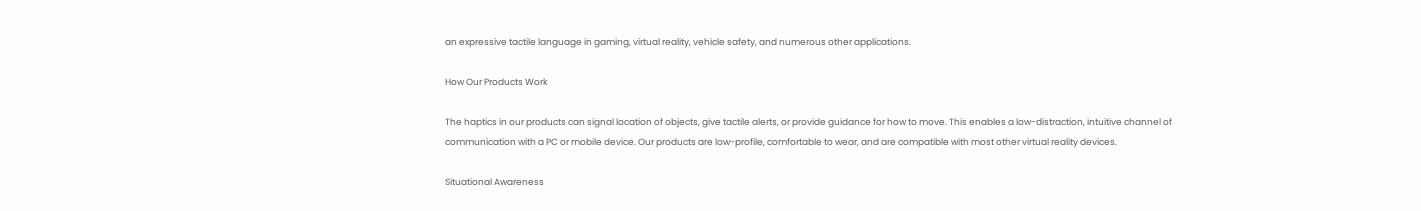an expressive tactile language in gaming, virtual reality, vehicle safety, and numerous other applications.

How Our Products Work

The haptics in our products can signal location of objects, give tactile alerts, or provide guidance for how to move. This enables a low-distraction, intuitive channel of communication with a PC or mobile device. Our products are low-profile, comfortable to wear, and are compatible with most other virtual reality devices.

Situational Awareness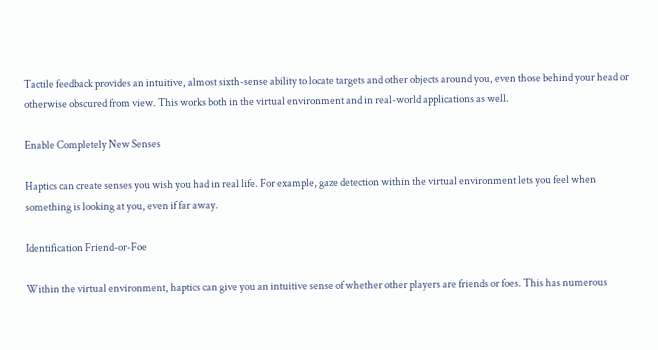Tactile feedback provides an intuitive, almost sixth-sense ability to locate targets and other objects around you, even those behind your head or otherwise obscured from view. This works both in the virtual environment and in real-world applications as well.

Enable Completely New Senses

Haptics can create senses you wish you had in real life. For example, gaze detection within the virtual environment lets you feel when something is looking at you, even if far away.

Identification Friend-or-Foe

Within the virtual environment, haptics can give you an intuitive sense of whether other players are friends or foes. This has numerous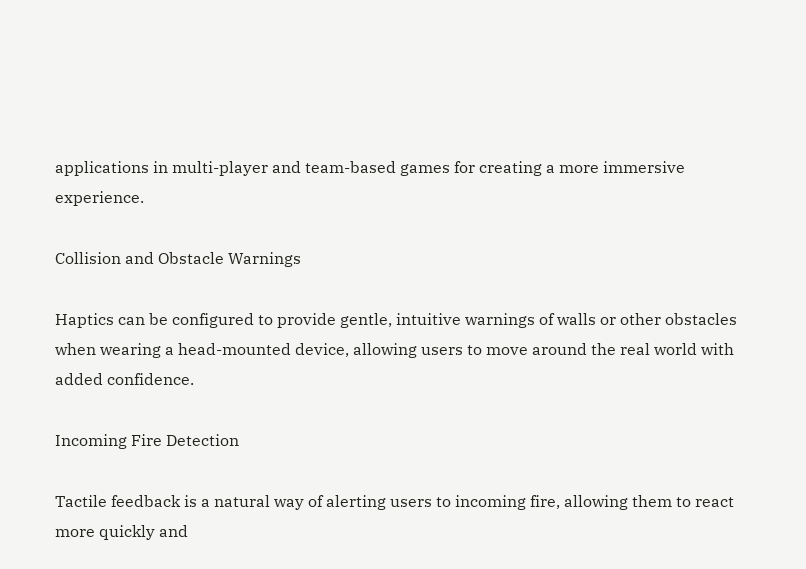applications in multi-player and team-based games for creating a more immersive experience.

Collision and Obstacle Warnings

Haptics can be configured to provide gentle, intuitive warnings of walls or other obstacles when wearing a head-mounted device, allowing users to move around the real world with added confidence.

Incoming Fire Detection

Tactile feedback is a natural way of alerting users to incoming fire, allowing them to react more quickly and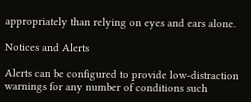appropriately than relying on eyes and ears alone.

Notices and Alerts

Alerts can be configured to provide low-distraction warnings for any number of conditions such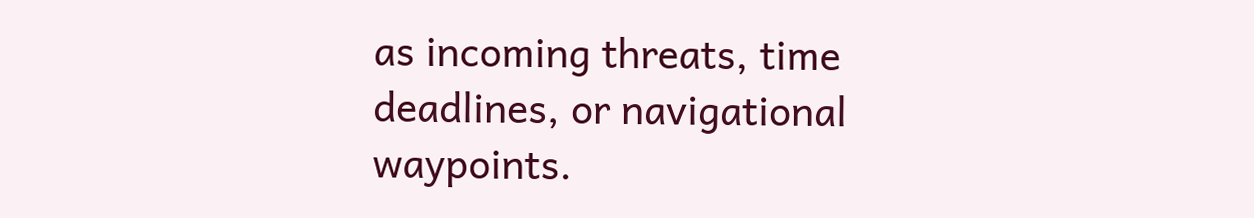as incoming threats, time deadlines, or navigational waypoints.